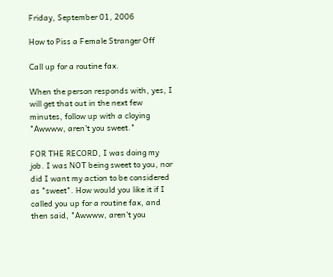Friday, September 01, 2006

How to Piss a Female Stranger Off

Call up for a routine fax.

When the person responds with, yes, I will get that out in the next few minutes, follow up with a cloying "Awwww, aren't you sweet."

FOR THE RECORD, I was doing my job. I was NOT being sweet to you, nor did I want my action to be considered as "sweet". How would you like it if I called you up for a routine fax, and then said, "Awwww, aren't you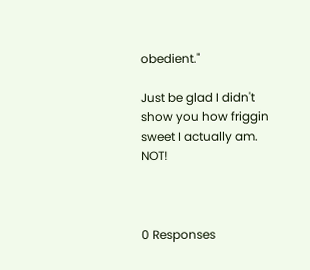obedient."

Just be glad I didn't show you how friggin sweet I actually am. NOT!



0 Responses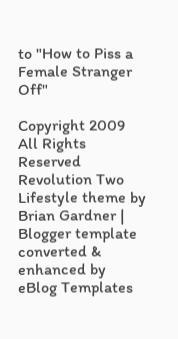to "How to Piss a Female Stranger Off"

Copyright 2009 All Rights Reserved Revolution Two Lifestyle theme by Brian Gardner | Blogger template converted & enhanced by eBlog Templates